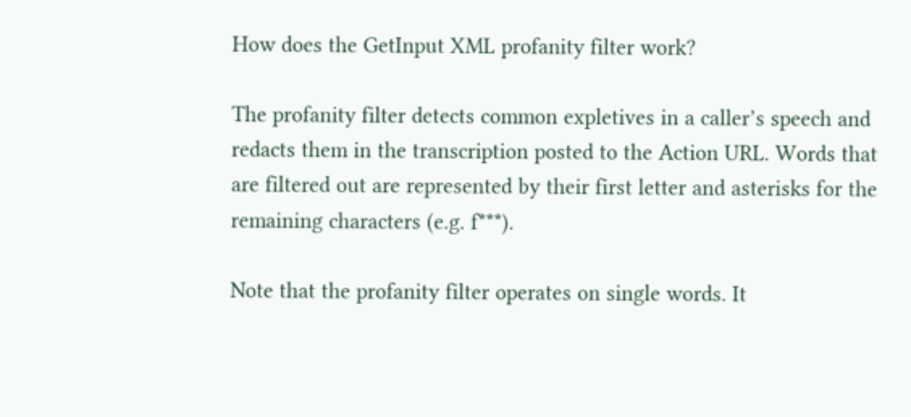How does the GetInput XML profanity filter work?

The profanity filter detects common expletives in a caller’s speech and redacts them in the transcription posted to the Action URL. Words that are filtered out are represented by their first letter and asterisks for the remaining characters (e.g. f***).

Note that the profanity filter operates on single words. It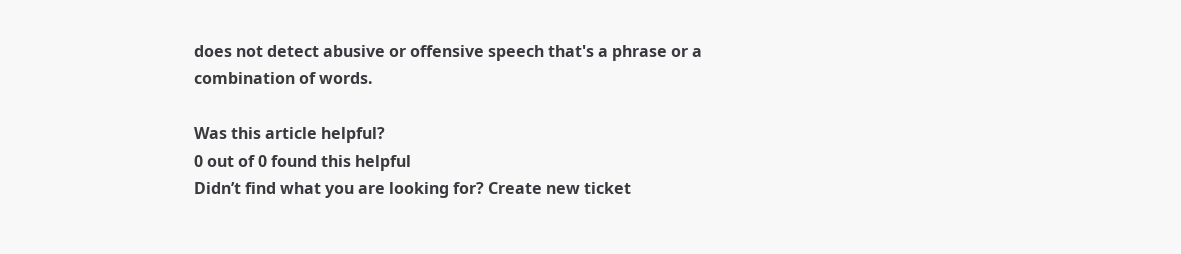does not detect abusive or offensive speech that's a phrase or a combination of words.

Was this article helpful?
0 out of 0 found this helpful
Didn’t find what you are looking for? Create new ticket